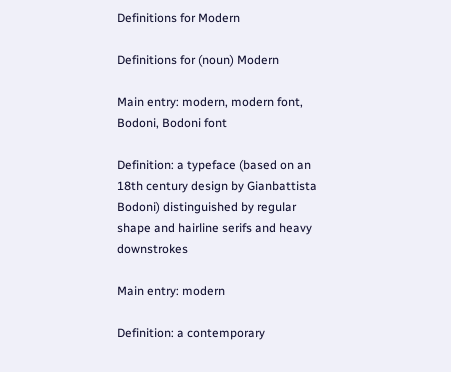Definitions for Modern

Definitions for (noun) Modern

Main entry: modern, modern font, Bodoni, Bodoni font

Definition: a typeface (based on an 18th century design by Gianbattista Bodoni) distinguished by regular shape and hairline serifs and heavy downstrokes

Main entry: modern

Definition: a contemporary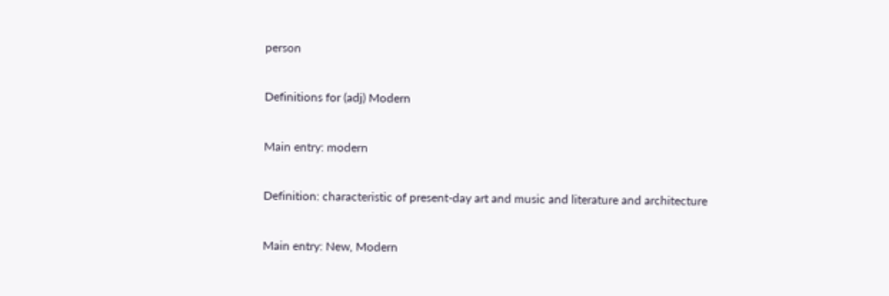person

Definitions for (adj) Modern

Main entry: modern

Definition: characteristic of present-day art and music and literature and architecture

Main entry: New, Modern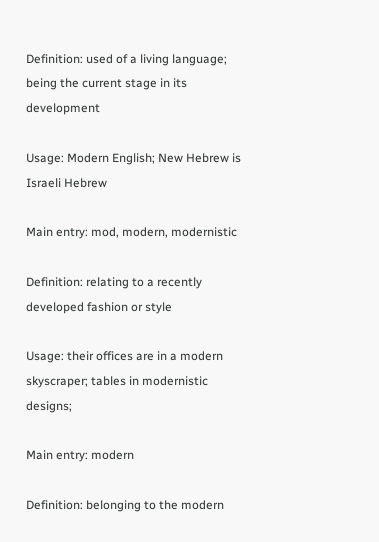Definition: used of a living language; being the current stage in its development

Usage: Modern English; New Hebrew is Israeli Hebrew

Main entry: mod, modern, modernistic

Definition: relating to a recently developed fashion or style

Usage: their offices are in a modern skyscraper; tables in modernistic designs;

Main entry: modern

Definition: belonging to the modern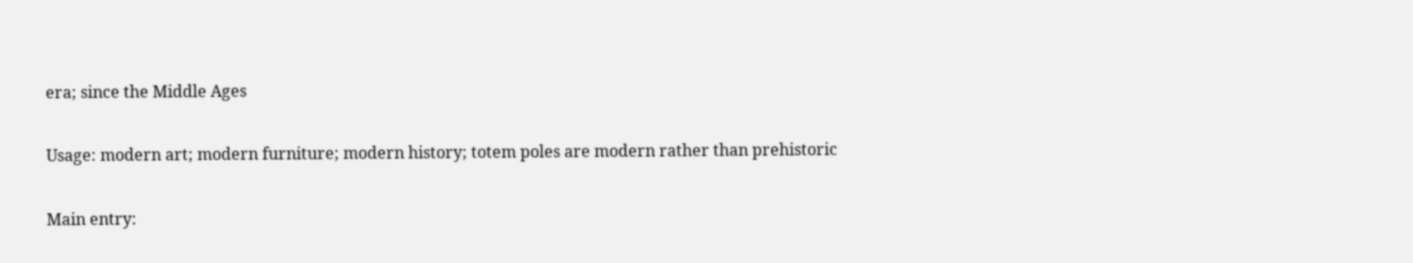era; since the Middle Ages

Usage: modern art; modern furniture; modern history; totem poles are modern rather than prehistoric

Main entry: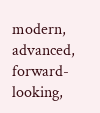modern, advanced, forward-looking,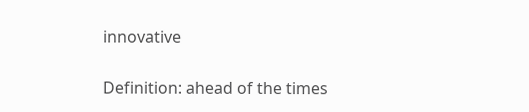innovative

Definition: ahead of the times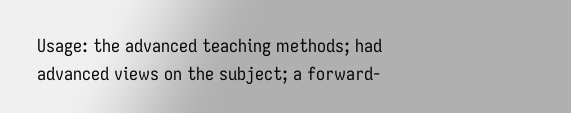Usage: the advanced teaching methods; had advanced views on the subject; a forward-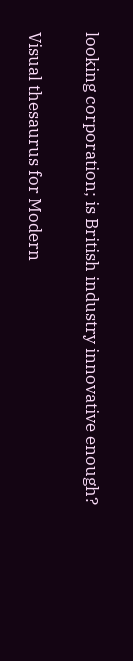looking corporation; is British industry innovative enough?

Visual thesaurus for Modern